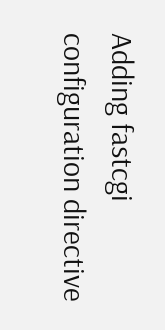Adding fastcgi configuration directive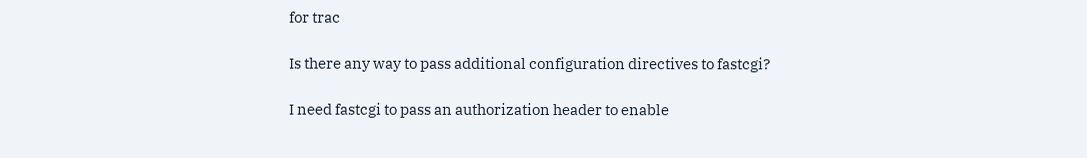for trac

Is there any way to pass additional configuration directives to fastcgi?

I need fastcgi to pass an authorization header to enable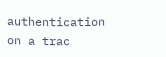authentication on a trac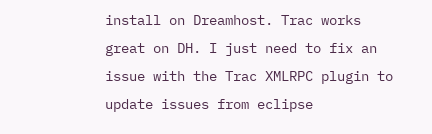install on Dreamhost. Trac works great on DH. I just need to fix an issue with the Trac XMLRPC plugin to update issues from eclipse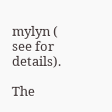mylyn ( see for details).

The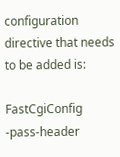configuration directive that needs to be added is:

FastCgiConfig -pass-header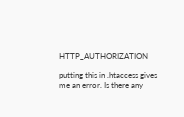HTTP_AUTHORIZATION

putting this in .htaccess gives me an error. Is there any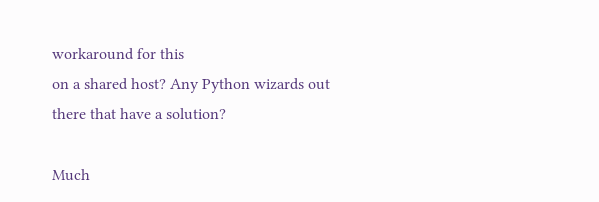workaround for this
on a shared host? Any Python wizards out there that have a solution?

Much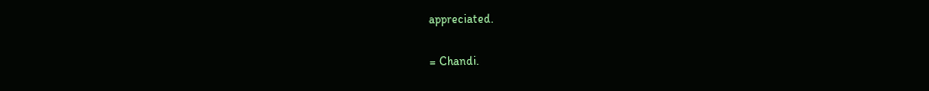appreciated.

= Chandi.